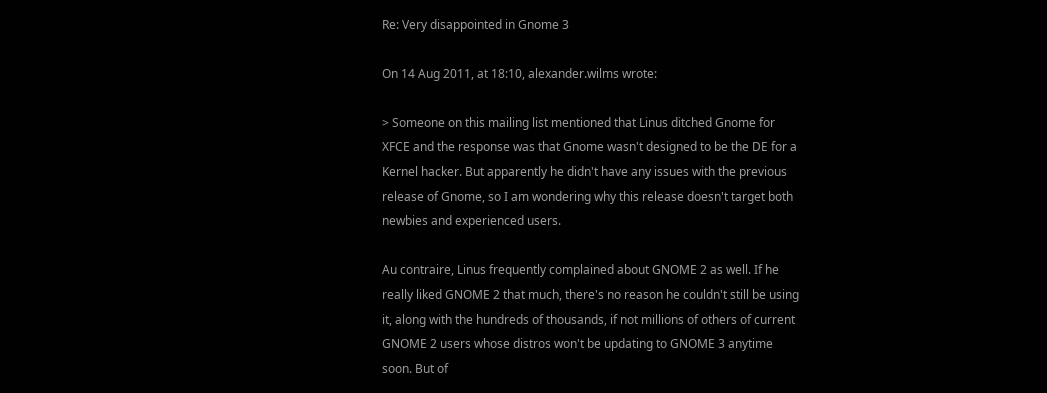Re: Very disappointed in Gnome 3

On 14 Aug 2011, at 18:10, alexander.wilms wrote:

> Someone on this mailing list mentioned that Linus ditched Gnome for XFCE and the response was that Gnome wasn't designed to be the DE for a Kernel hacker. But apparently he didn't have any issues with the previous release of Gnome, so I am wondering why this release doesn't target both newbies and experienced users.

Au contraire, Linus frequently complained about GNOME 2 as well. If he really liked GNOME 2 that much, there's no reason he couldn't still be using it, along with the hundreds of thousands, if not millions of others of current GNOME 2 users whose distros won't be updating to GNOME 3 anytime soon. But of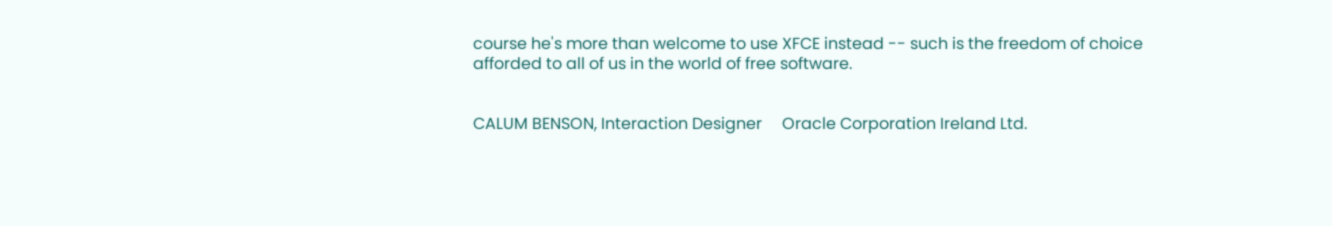course he's more than welcome to use XFCE instead -- such is the freedom of choice afforded to all of us in the world of free software.


CALUM BENSON, Interaction Designer     Oracle Corporation Ireland Ltd.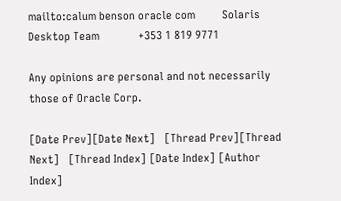mailto:calum benson oracle com         Solaris Desktop Team             +353 1 819 9771

Any opinions are personal and not necessarily those of Oracle Corp.

[Date Prev][Date Next]   [Thread Prev][Thread Next]   [Thread Index] [Date Index] [Author Index]